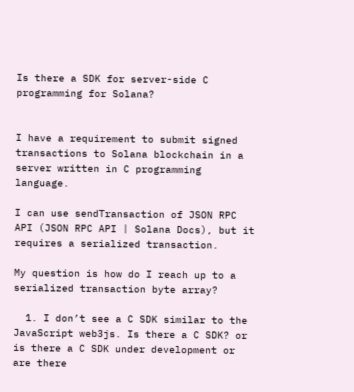Is there a SDK for server-side C programming for Solana?


I have a requirement to submit signed transactions to Solana blockchain in a server written in C programming language.

I can use sendTransaction of JSON RPC API (JSON RPC API | Solana Docs), but it requires a serialized transaction.

My question is how do I reach up to a serialized transaction byte array?

  1. I don’t see a C SDK similar to the JavaScript web3js. Is there a C SDK? or is there a C SDK under development or are there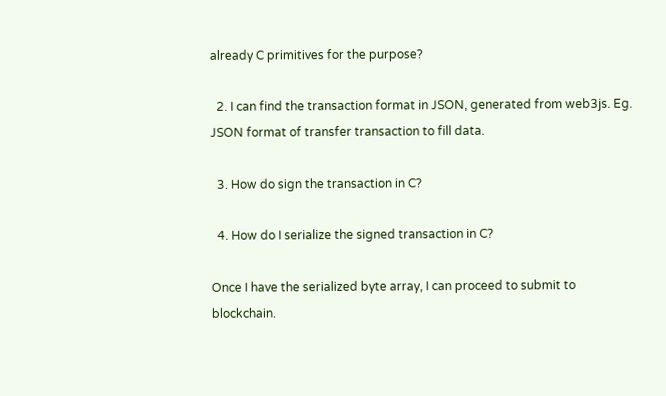already C primitives for the purpose?

  2. I can find the transaction format in JSON, generated from web3js. Eg. JSON format of transfer transaction to fill data.

  3. How do sign the transaction in C?

  4. How do I serialize the signed transaction in C?

Once I have the serialized byte array, I can proceed to submit to blockchain.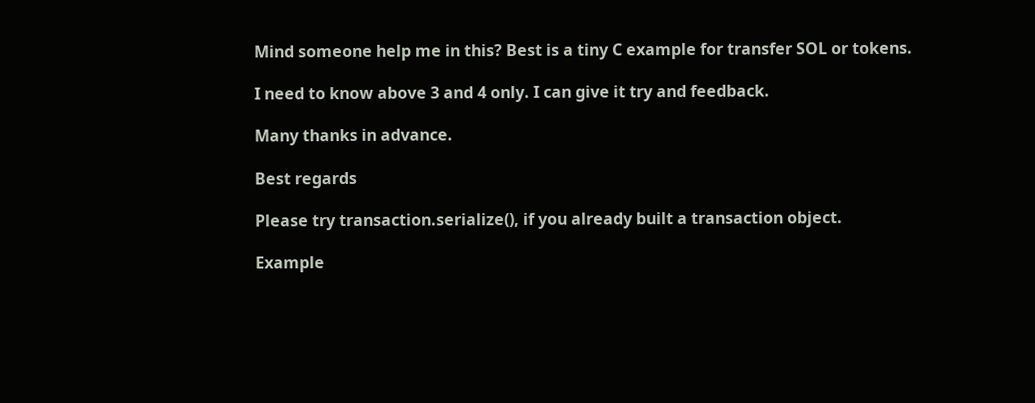Mind someone help me in this? Best is a tiny C example for transfer SOL or tokens.

I need to know above 3 and 4 only. I can give it try and feedback.

Many thanks in advance.

Best regards

Please try transaction.serialize(), if you already built a transaction object.

Example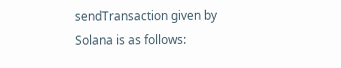sendTransaction given by Solana is as follows: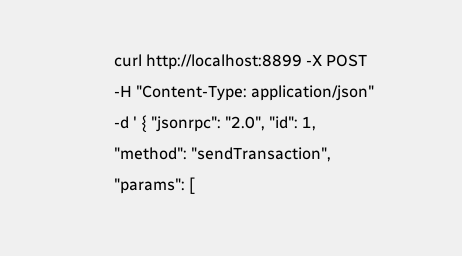curl http://localhost:8899 -X POST -H "Content-Type: application/json" -d ' { "jsonrpc": "2.0", "id": 1, "method": "sendTransaction", "params": [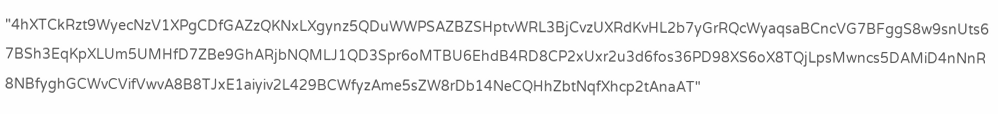"4hXTCkRzt9WyecNzV1XPgCDfGAZzQKNxLXgynz5QDuWWPSAZBZSHptvWRL3BjCvzUXRdKvHL2b7yGrRQcWyaqsaBCncVG7BFggS8w9snUts67BSh3EqKpXLUm5UMHfD7ZBe9GhARjbNQMLJ1QD3Spr6oMTBU6EhdB4RD8CP2xUxr2u3d6fos36PD98XS6oX8TQjLpsMwncs5DAMiD4nNnR8NBfyghGCWvCVifVwvA8B8TJxE1aiyiv2L429BCWfyzAme5sZW8rDb14NeCQHhZbtNqfXhcp2tAnaAT"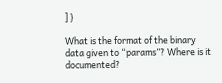] }

What is the format of the binary data given to “params”? Where is it documented?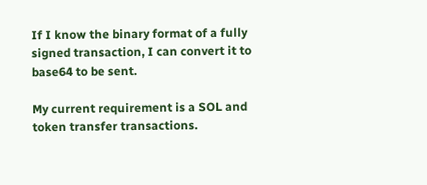If I know the binary format of a fully signed transaction, I can convert it to base64 to be sent.

My current requirement is a SOL and token transfer transactions.